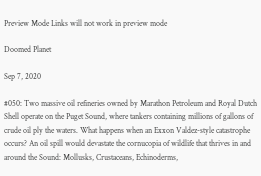Preview Mode Links will not work in preview mode

Doomed Planet

Sep 7, 2020

#050: Two massive oil refineries owned by Marathon Petroleum and Royal Dutch Shell operate on the Puget Sound, where tankers containing millions of gallons of crude oil ply the waters. What happens when an Exxon Valdez-style catastrophe occurs? An oil spill would devastate the cornucopia of wildlife that thrives in and around the Sound: Mollusks, Crustaceans, Echinoderms,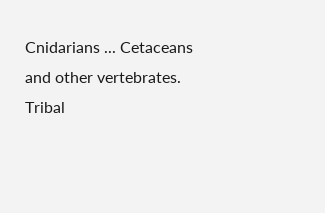Cnidarians ... Cetaceans and other vertebrates. Tribal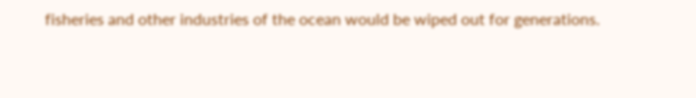fisheries and other industries of the ocean would be wiped out for generations.